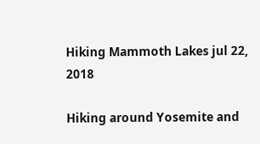Hiking Mammoth Lakes jul 22, 2018

Hiking around Yosemite and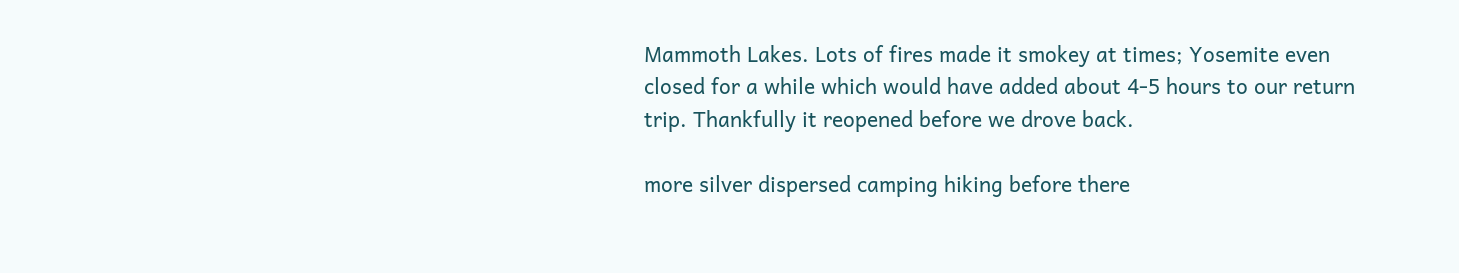Mammoth Lakes. Lots of fires made it smokey at times; Yosemite even closed for a while which would have added about 4-5 hours to our return trip. Thankfully it reopened before we drove back.

more silver dispersed camping hiking before there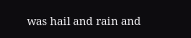was hail and rain and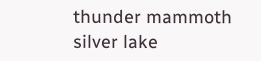thunder mammoth silver lake